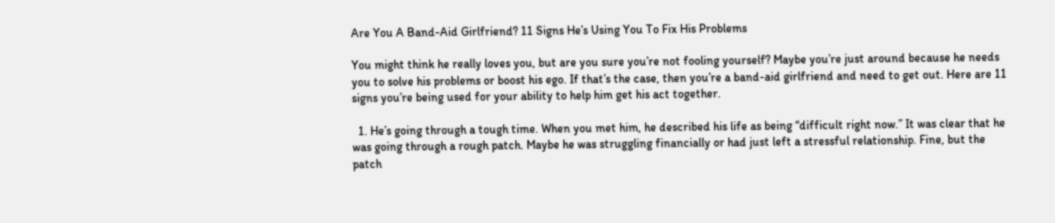Are You A Band-Aid Girlfriend? 11 Signs He’s Using You To Fix His Problems

You might think he really loves you, but are you sure you’re not fooling yourself? Maybe you’re just around because he needs you to solve his problems or boost his ego. If that’s the case, then you’re a band-aid girlfriend and need to get out. Here are 11 signs you’re being used for your ability to help him get his act together.

  1. He’s going through a tough time. When you met him, he described his life as being “difficult right now.” It was clear that he was going through a rough patch. Maybe he was struggling financially or had just left a stressful relationship. Fine, but the patch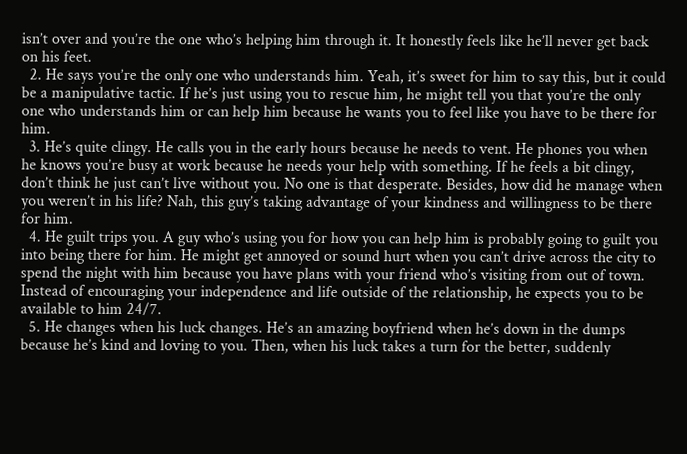isn’t over and you’re the one who’s helping him through it. It honestly feels like he’ll never get back on his feet.
  2. He says you’re the only one who understands him. Yeah, it’s sweet for him to say this, but it could be a manipulative tactic. If he’s just using you to rescue him, he might tell you that you’re the only one who understands him or can help him because he wants you to feel like you have to be there for him.
  3. He’s quite clingy. He calls you in the early hours because he needs to vent. He phones you when he knows you’re busy at work because he needs your help with something. If he feels a bit clingy, don’t think he just can’t live without you. No one is that desperate. Besides, how did he manage when you weren’t in his life? Nah, this guy’s taking advantage of your kindness and willingness to be there for him.
  4. He guilt trips you. A guy who’s using you for how you can help him is probably going to guilt you into being there for him. He might get annoyed or sound hurt when you can’t drive across the city to spend the night with him because you have plans with your friend who’s visiting from out of town. Instead of encouraging your independence and life outside of the relationship, he expects you to be available to him 24/7.
  5. He changes when his luck changes. He’s an amazing boyfriend when he’s down in the dumps because he’s kind and loving to you. Then, when his luck takes a turn for the better, suddenly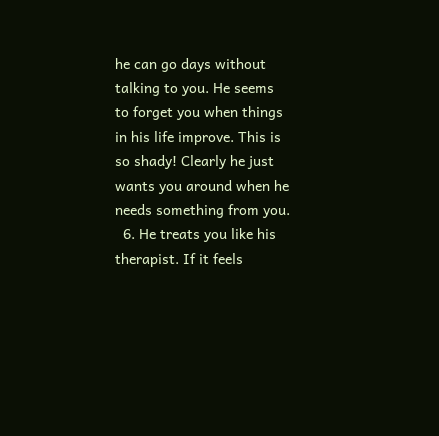he can go days without talking to you. He seems to forget you when things in his life improve. This is so shady! Clearly he just wants you around when he needs something from you.
  6. He treats you like his therapist. If it feels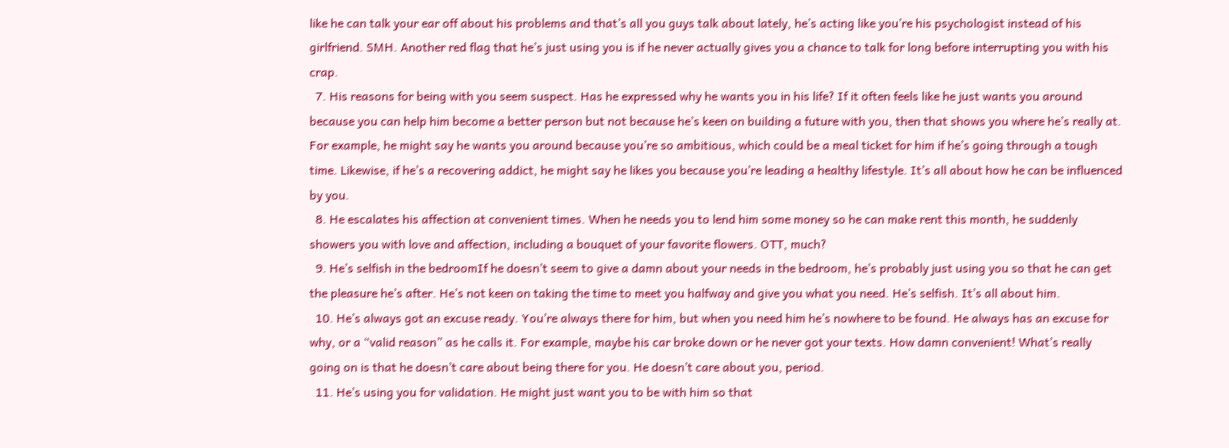like he can talk your ear off about his problems and that’s all you guys talk about lately, he’s acting like you’re his psychologist instead of his girlfriend. SMH. Another red flag that he’s just using you is if he never actually gives you a chance to talk for long before interrupting you with his crap.
  7. His reasons for being with you seem suspect. Has he expressed why he wants you in his life? If it often feels like he just wants you around because you can help him become a better person but not because he’s keen on building a future with you, then that shows you where he’s really at. For example, he might say he wants you around because you’re so ambitious, which could be a meal ticket for him if he’s going through a tough time. Likewise, if he’s a recovering addict, he might say he likes you because you’re leading a healthy lifestyle. It’s all about how he can be influenced by you.
  8. He escalates his affection at convenient times. When he needs you to lend him some money so he can make rent this month, he suddenly showers you with love and affection, including a bouquet of your favorite flowers. OTT, much?
  9. He’s selfish in the bedroomIf he doesn’t seem to give a damn about your needs in the bedroom, he’s probably just using you so that he can get the pleasure he’s after. He’s not keen on taking the time to meet you halfway and give you what you need. He’s selfish. It’s all about him.
  10. He’s always got an excuse ready. You’re always there for him, but when you need him he’s nowhere to be found. He always has an excuse for why, or a “valid reason” as he calls it. For example, maybe his car broke down or he never got your texts. How damn convenient! What’s really going on is that he doesn’t care about being there for you. He doesn’t care about you, period.
  11. He’s using you for validation. He might just want you to be with him so that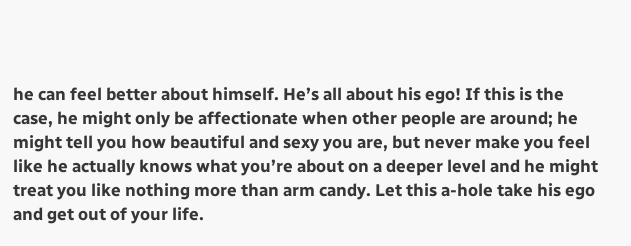he can feel better about himself. He’s all about his ego! If this is the case, he might only be affectionate when other people are around; he might tell you how beautiful and sexy you are, but never make you feel like he actually knows what you’re about on a deeper level and he might treat you like nothing more than arm candy. Let this a-hole take his ego and get out of your life.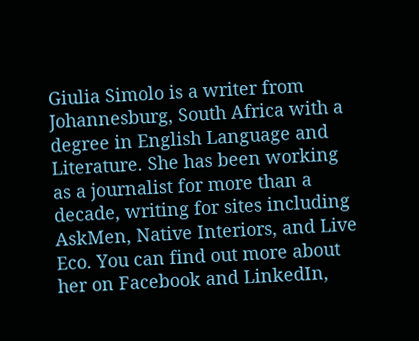Giulia Simolo is a writer from Johannesburg, South Africa with a degree in English Language and Literature. She has been working as a journalist for more than a decade, writing for sites including AskMen, Native Interiors, and Live Eco. You can find out more about her on Facebook and LinkedIn,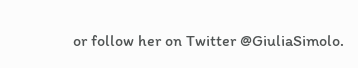or follow her on Twitter @GiuliaSimolo.